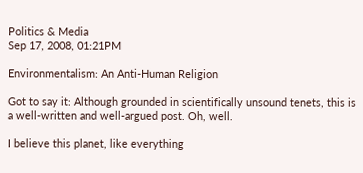Politics & Media
Sep 17, 2008, 01:21PM

Environmentalism: An Anti-Human Religion

Got to say it: Although grounded in scientifically unsound tenets, this is a well-written and well-argued post. Oh, well.

I believe this planet, like everything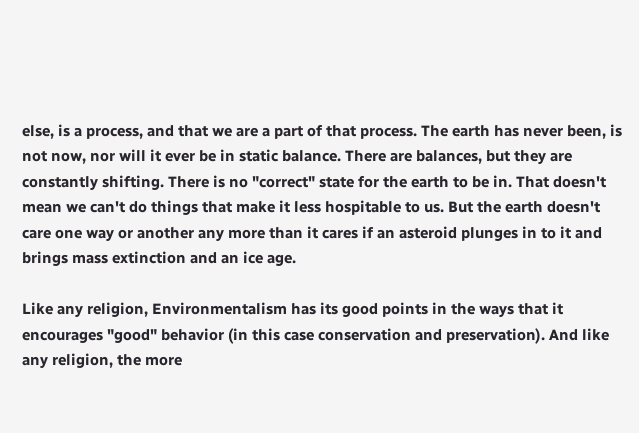else, is a process, and that we are a part of that process. The earth has never been, is not now, nor will it ever be in static balance. There are balances, but they are constantly shifting. There is no "correct" state for the earth to be in. That doesn't mean we can't do things that make it less hospitable to us. But the earth doesn't care one way or another any more than it cares if an asteroid plunges in to it and brings mass extinction and an ice age.

Like any religion, Environmentalism has its good points in the ways that it encourages "good" behavior (in this case conservation and preservation). And like any religion, the more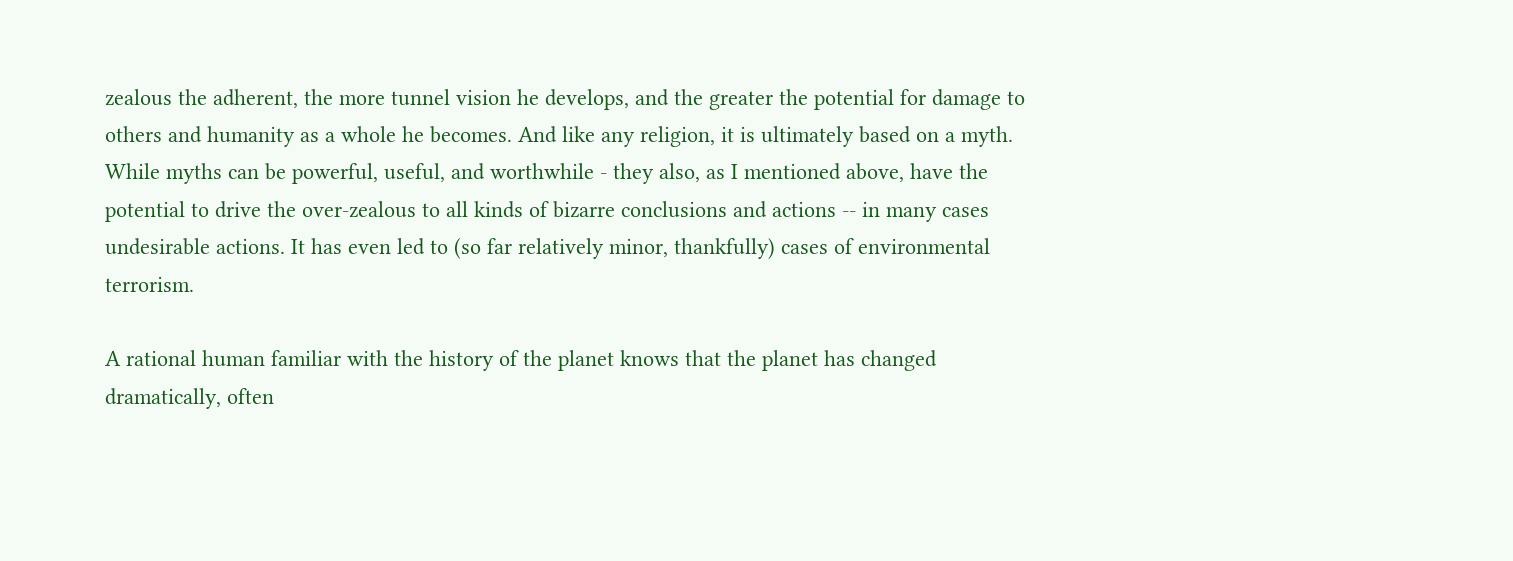zealous the adherent, the more tunnel vision he develops, and the greater the potential for damage to others and humanity as a whole he becomes. And like any religion, it is ultimately based on a myth. While myths can be powerful, useful, and worthwhile - they also, as I mentioned above, have the potential to drive the over-zealous to all kinds of bizarre conclusions and actions -- in many cases undesirable actions. It has even led to (so far relatively minor, thankfully) cases of environmental terrorism.

A rational human familiar with the history of the planet knows that the planet has changed dramatically, often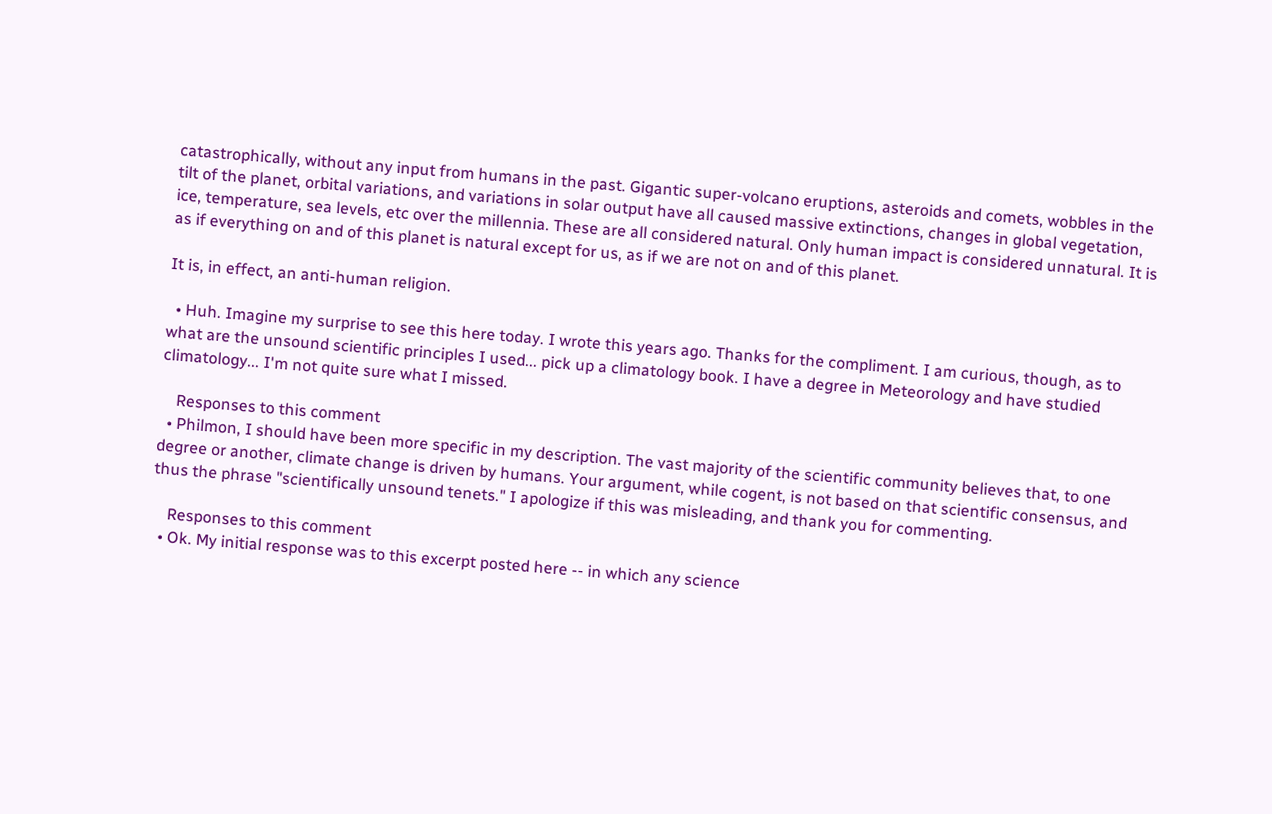catastrophically, without any input from humans in the past. Gigantic super-volcano eruptions, asteroids and comets, wobbles in the tilt of the planet, orbital variations, and variations in solar output have all caused massive extinctions, changes in global vegetation, ice, temperature, sea levels, etc over the millennia. These are all considered natural. Only human impact is considered unnatural. It is as if everything on and of this planet is natural except for us, as if we are not on and of this planet.

It is, in effect, an anti-human religion.

  • Huh. Imagine my surprise to see this here today. I wrote this years ago. Thanks for the compliment. I am curious, though, as to what are the unsound scientific principles I used... pick up a climatology book. I have a degree in Meteorology and have studied climatology... I'm not quite sure what I missed.

    Responses to this comment
  • Philmon, I should have been more specific in my description. The vast majority of the scientific community believes that, to one degree or another, climate change is driven by humans. Your argument, while cogent, is not based on that scientific consensus, and thus the phrase "scientifically unsound tenets." I apologize if this was misleading, and thank you for commenting.

    Responses to this comment
  • Ok. My initial response was to this excerpt posted here -- in which any science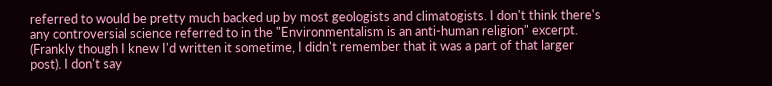referred to would be pretty much backed up by most geologists and climatogists. I don't think there's any controversial science referred to in the "Environmentalism is an anti-human religion" excerpt. (Frankly though I knew I'd written it sometime, I didn't remember that it was a part of that larger post). I don't say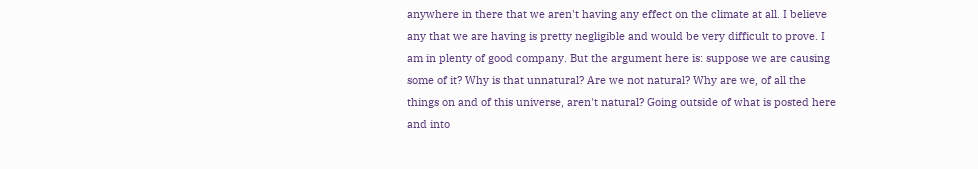anywhere in there that we aren't having any effect on the climate at all. I believe any that we are having is pretty negligible and would be very difficult to prove. I am in plenty of good company. But the argument here is: suppose we are causing some of it? Why is that unnatural? Are we not natural? Why are we, of all the things on and of this universe, aren't natural? Going outside of what is posted here and into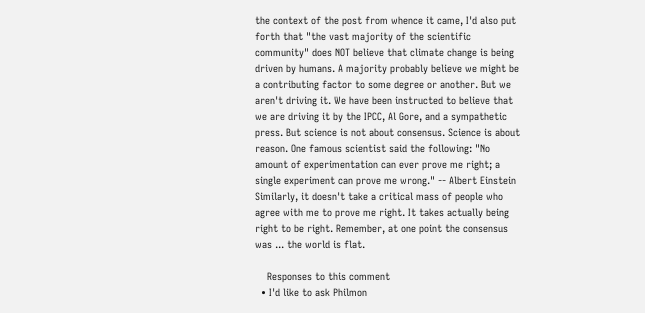the context of the post from whence it came, I'd also put forth that "the vast majority of the scientific community" does NOT believe that climate change is being driven by humans. A majority probably believe we might be a contributing factor to some degree or another. But we aren't driving it. We have been instructed to believe that we are driving it by the IPCC, Al Gore, and a sympathetic press. But science is not about consensus. Science is about reason. One famous scientist said the following: "No amount of experimentation can ever prove me right; a single experiment can prove me wrong." -- Albert Einstein Similarly, it doesn't take a critical mass of people who agree with me to prove me right. It takes actually being right to be right. Remember, at one point the consensus was ... the world is flat.

    Responses to this comment
  • I'd like to ask Philmon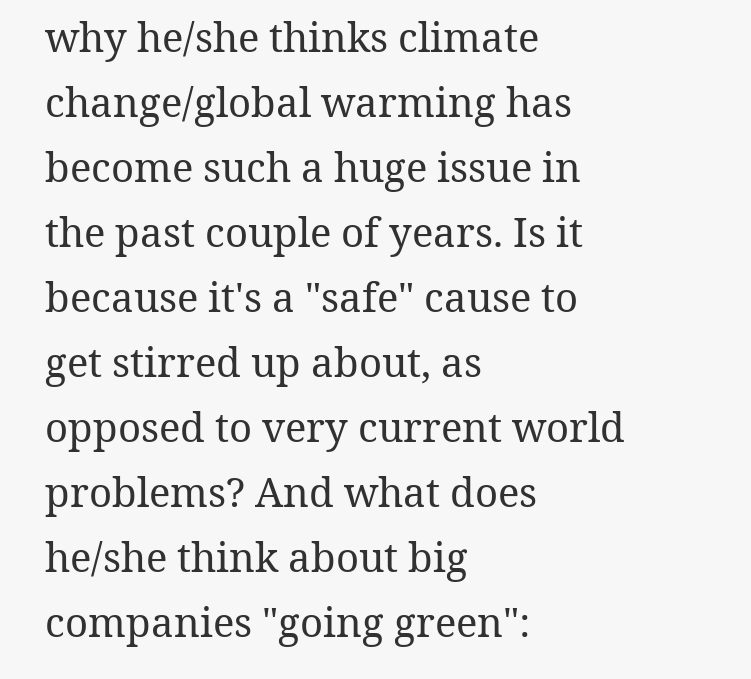why he/she thinks climate change/global warming has become such a huge issue in the past couple of years. Is it because it's a "safe" cause to get stirred up about, as opposed to very current world problems? And what does he/she think about big companies "going green":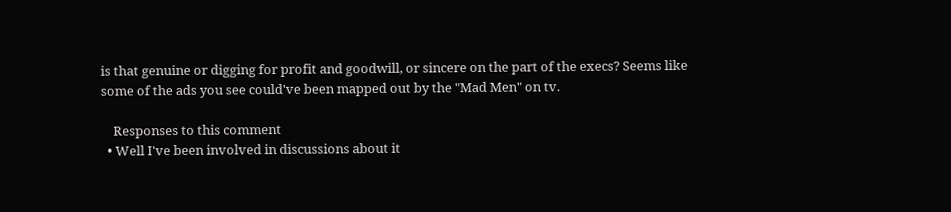is that genuine or digging for profit and goodwill, or sincere on the part of the execs? Seems like some of the ads you see could've been mapped out by the "Mad Men" on tv.

    Responses to this comment
  • Well I've been involved in discussions about it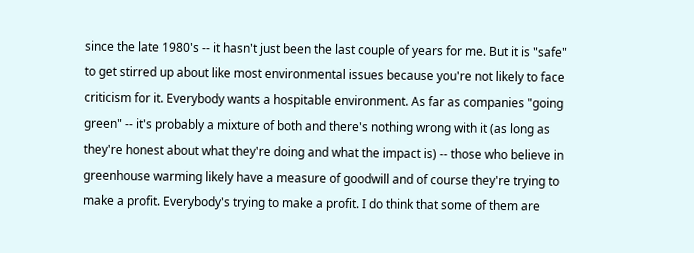since the late 1980's -- it hasn't just been the last couple of years for me. But it is "safe" to get stirred up about like most environmental issues because you're not likely to face criticism for it. Everybody wants a hospitable environment. As far as companies "going green" -- it's probably a mixture of both and there's nothing wrong with it (as long as they're honest about what they're doing and what the impact is) -- those who believe in greenhouse warming likely have a measure of goodwill and of course they're trying to make a profit. Everybody's trying to make a profit. I do think that some of them are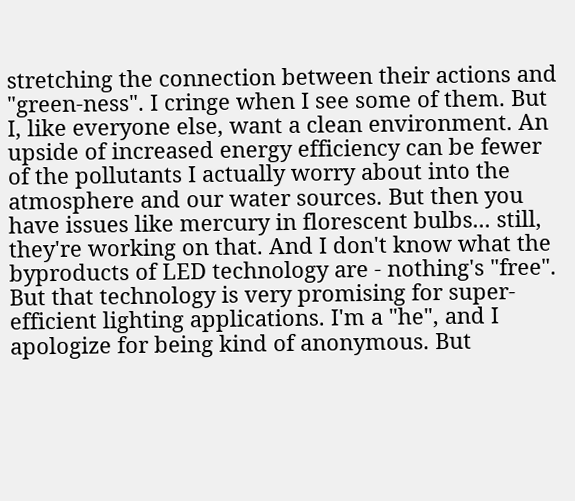stretching the connection between their actions and "green-ness". I cringe when I see some of them. But I, like everyone else, want a clean environment. An upside of increased energy efficiency can be fewer of the pollutants I actually worry about into the atmosphere and our water sources. But then you have issues like mercury in florescent bulbs... still, they're working on that. And I don't know what the byproducts of LED technology are - nothing's "free". But that technology is very promising for super-efficient lighting applications. I'm a "he", and I apologize for being kind of anonymous. But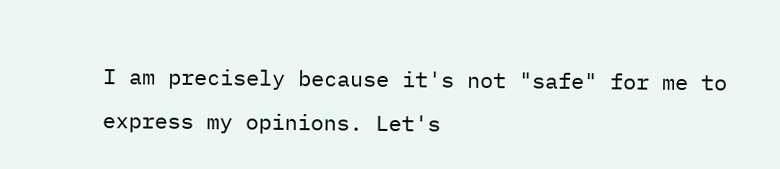I am precisely because it's not "safe" for me to express my opinions. Let's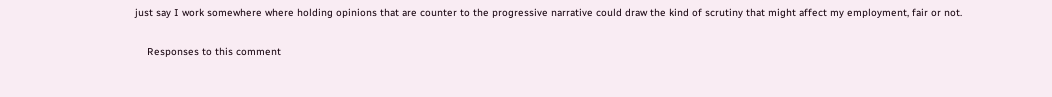just say I work somewhere where holding opinions that are counter to the progressive narrative could draw the kind of scrutiny that might affect my employment, fair or not.

    Responses to this comment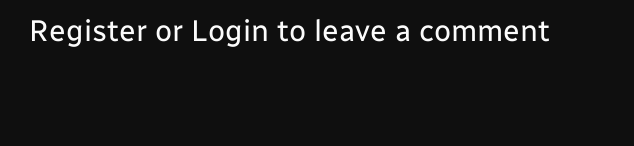Register or Login to leave a comment